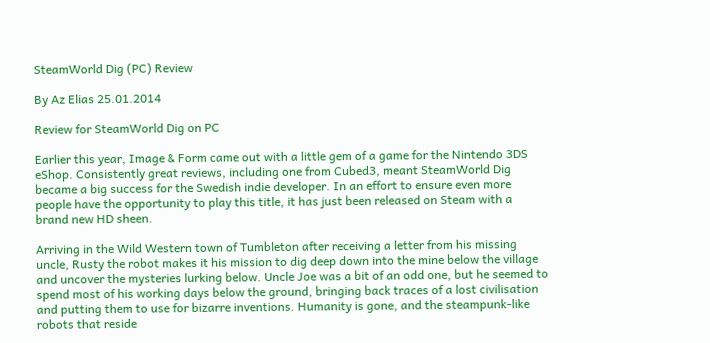SteamWorld Dig (PC) Review

By Az Elias 25.01.2014

Review for SteamWorld Dig on PC

Earlier this year, Image & Form came out with a little gem of a game for the Nintendo 3DS eShop. Consistently great reviews, including one from Cubed3, meant SteamWorld Dig became a big success for the Swedish indie developer. In an effort to ensure even more people have the opportunity to play this title, it has just been released on Steam with a brand new HD sheen.

Arriving in the Wild Western town of Tumbleton after receiving a letter from his missing uncle, Rusty the robot makes it his mission to dig deep down into the mine below the village and uncover the mysteries lurking below. Uncle Joe was a bit of an odd one, but he seemed to spend most of his working days below the ground, bringing back traces of a lost civilisation and putting them to use for bizarre inventions. Humanity is gone, and the steampunk-like robots that reside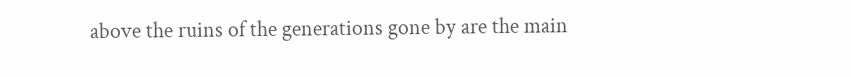above the ruins of the generations gone by are the main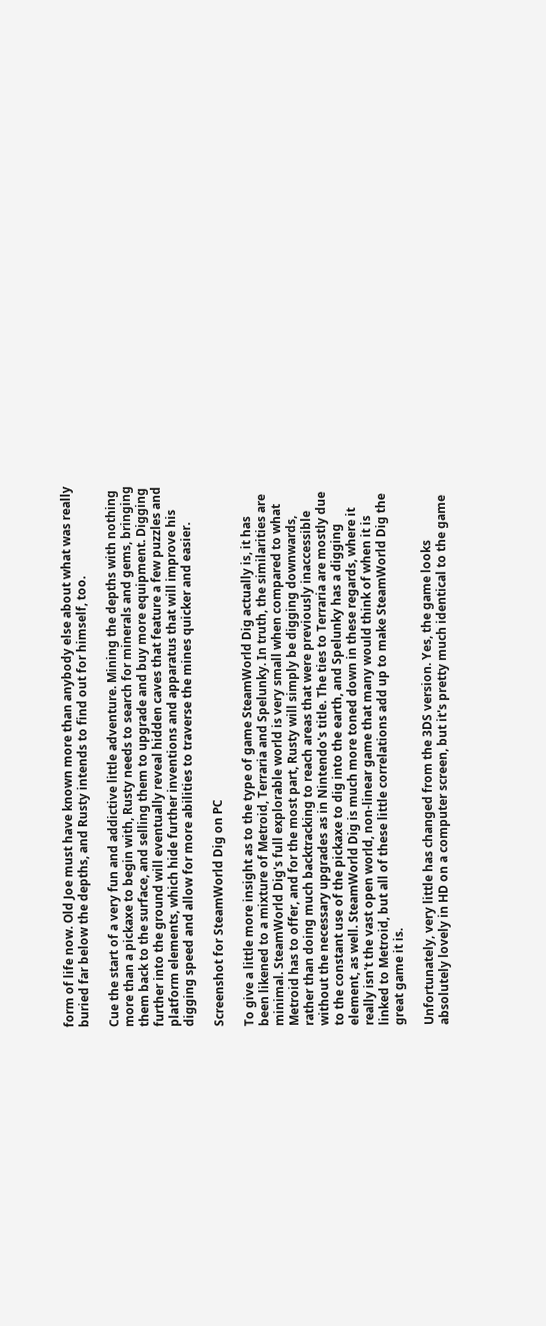form of life now. Old Joe must have known more than anybody else about what was really buried far below the depths, and Rusty intends to find out for himself, too.

Cue the start of a very fun and addictive little adventure. Mining the depths with nothing more than a pickaxe to begin with, Rusty needs to search for minerals and gems, bringing them back to the surface, and selling them to upgrade and buy more equipment. Digging further into the ground will eventually reveal hidden caves that feature a few puzzles and platform elements, which hide further inventions and apparatus that will improve his digging speed and allow for more abilities to traverse the mines quicker and easier.

Screenshot for SteamWorld Dig on PC

To give a little more insight as to the type of game SteamWorld Dig actually is, it has been likened to a mixture of Metroid, Terraria and Spelunky. In truth, the similarities are minimal. SteamWorld Dig's full explorable world is very small when compared to what Metroid has to offer, and for the most part, Rusty will simply be digging downwards, rather than doing much backtracking to reach areas that were previously inaccessible without the necessary upgrades as in Nintendo's title. The ties to Terraria are mostly due to the constant use of the pickaxe to dig into the earth, and Spelunky has a digging element, as well. SteamWorld Dig is much more toned down in these regards, where it really isn't the vast open world, non-linear game that many would think of when it is linked to Metroid, but all of these little correlations add up to make SteamWorld Dig the great game it is.

Unfortunately, very little has changed from the 3DS version. Yes, the game looks absolutely lovely in HD on a computer screen, but it's pretty much identical to the game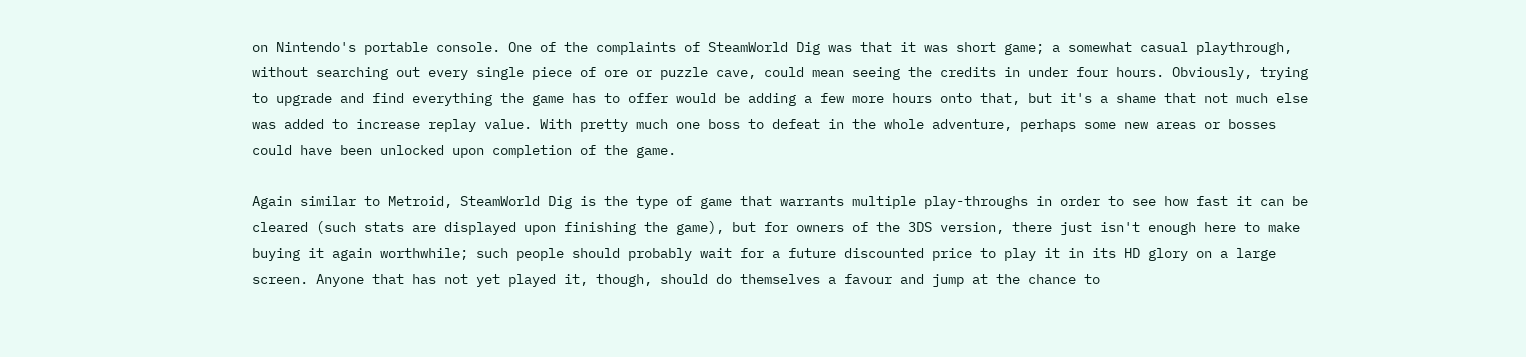on Nintendo's portable console. One of the complaints of SteamWorld Dig was that it was short game; a somewhat casual playthrough, without searching out every single piece of ore or puzzle cave, could mean seeing the credits in under four hours. Obviously, trying to upgrade and find everything the game has to offer would be adding a few more hours onto that, but it's a shame that not much else was added to increase replay value. With pretty much one boss to defeat in the whole adventure, perhaps some new areas or bosses could have been unlocked upon completion of the game.

Again similar to Metroid, SteamWorld Dig is the type of game that warrants multiple play-throughs in order to see how fast it can be cleared (such stats are displayed upon finishing the game), but for owners of the 3DS version, there just isn't enough here to make buying it again worthwhile; such people should probably wait for a future discounted price to play it in its HD glory on a large screen. Anyone that has not yet played it, though, should do themselves a favour and jump at the chance to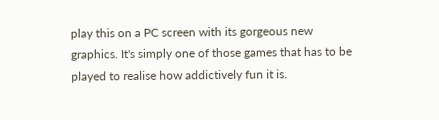play this on a PC screen with its gorgeous new graphics. It's simply one of those games that has to be played to realise how addictively fun it is.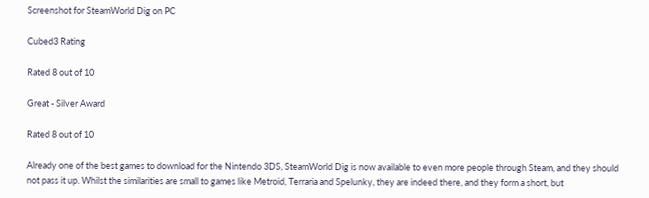Screenshot for SteamWorld Dig on PC

Cubed3 Rating

Rated 8 out of 10

Great - Silver Award

Rated 8 out of 10

Already one of the best games to download for the Nintendo 3DS, SteamWorld Dig is now available to even more people through Steam, and they should not pass it up. Whilst the similarities are small to games like Metroid, Terraria and Spelunky, they are indeed there, and they form a short, but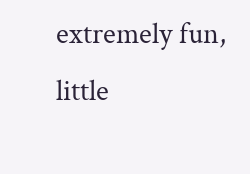extremely fun, little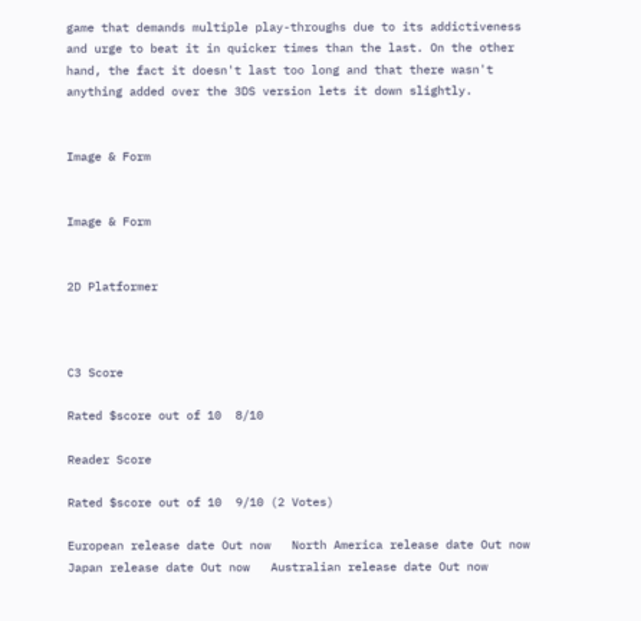game that demands multiple play-throughs due to its addictiveness and urge to beat it in quicker times than the last. On the other hand, the fact it doesn't last too long and that there wasn't anything added over the 3DS version lets it down slightly.


Image & Form


Image & Form


2D Platformer



C3 Score

Rated $score out of 10  8/10

Reader Score

Rated $score out of 10  9/10 (2 Votes)

European release date Out now   North America release date Out now   Japan release date Out now   Australian release date Out now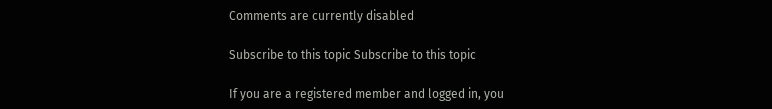Comments are currently disabled

Subscribe to this topic Subscribe to this topic

If you are a registered member and logged in, you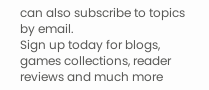can also subscribe to topics by email.
Sign up today for blogs, games collections, reader reviews and much more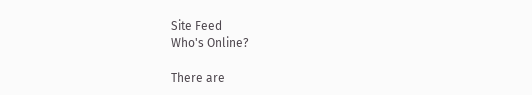Site Feed
Who's Online?

There are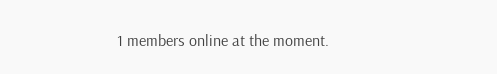1 members online at the moment.